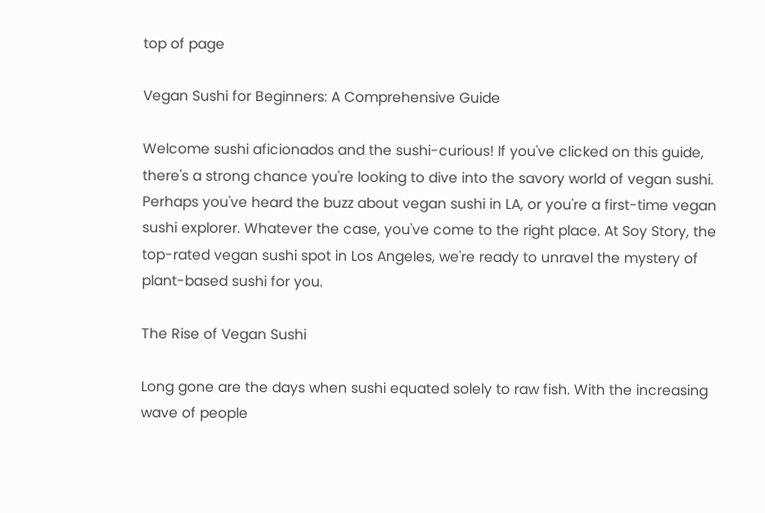top of page

Vegan Sushi for Beginners: A Comprehensive Guide

Welcome sushi aficionados and the sushi-curious! If you've clicked on this guide, there's a strong chance you're looking to dive into the savory world of vegan sushi. Perhaps you've heard the buzz about vegan sushi in LA, or you're a first-time vegan sushi explorer. Whatever the case, you've come to the right place. At Soy Story, the top-rated vegan sushi spot in Los Angeles, we're ready to unravel the mystery of plant-based sushi for you.

The Rise of Vegan Sushi

Long gone are the days when sushi equated solely to raw fish. With the increasing wave of people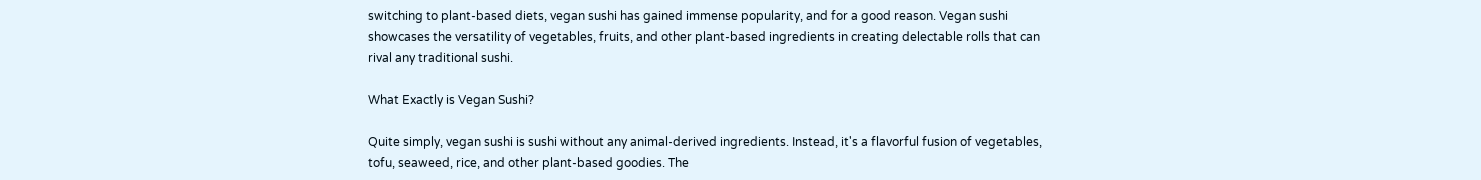switching to plant-based diets, vegan sushi has gained immense popularity, and for a good reason. Vegan sushi showcases the versatility of vegetables, fruits, and other plant-based ingredients in creating delectable rolls that can rival any traditional sushi.

What Exactly is Vegan Sushi?

Quite simply, vegan sushi is sushi without any animal-derived ingredients. Instead, it's a flavorful fusion of vegetables, tofu, seaweed, rice, and other plant-based goodies. The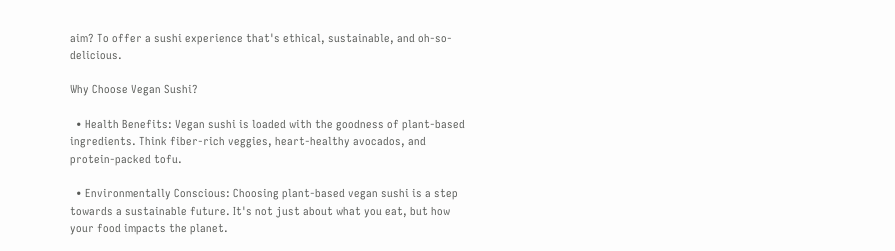aim? To offer a sushi experience that's ethical, sustainable, and oh-so-delicious.

Why Choose Vegan Sushi?

  • Health Benefits: Vegan sushi is loaded with the goodness of plant-based ingredients. Think fiber-rich veggies, heart-healthy avocados, and protein-packed tofu.

  • Environmentally Conscious: Choosing plant-based vegan sushi is a step towards a sustainable future. It's not just about what you eat, but how your food impacts the planet.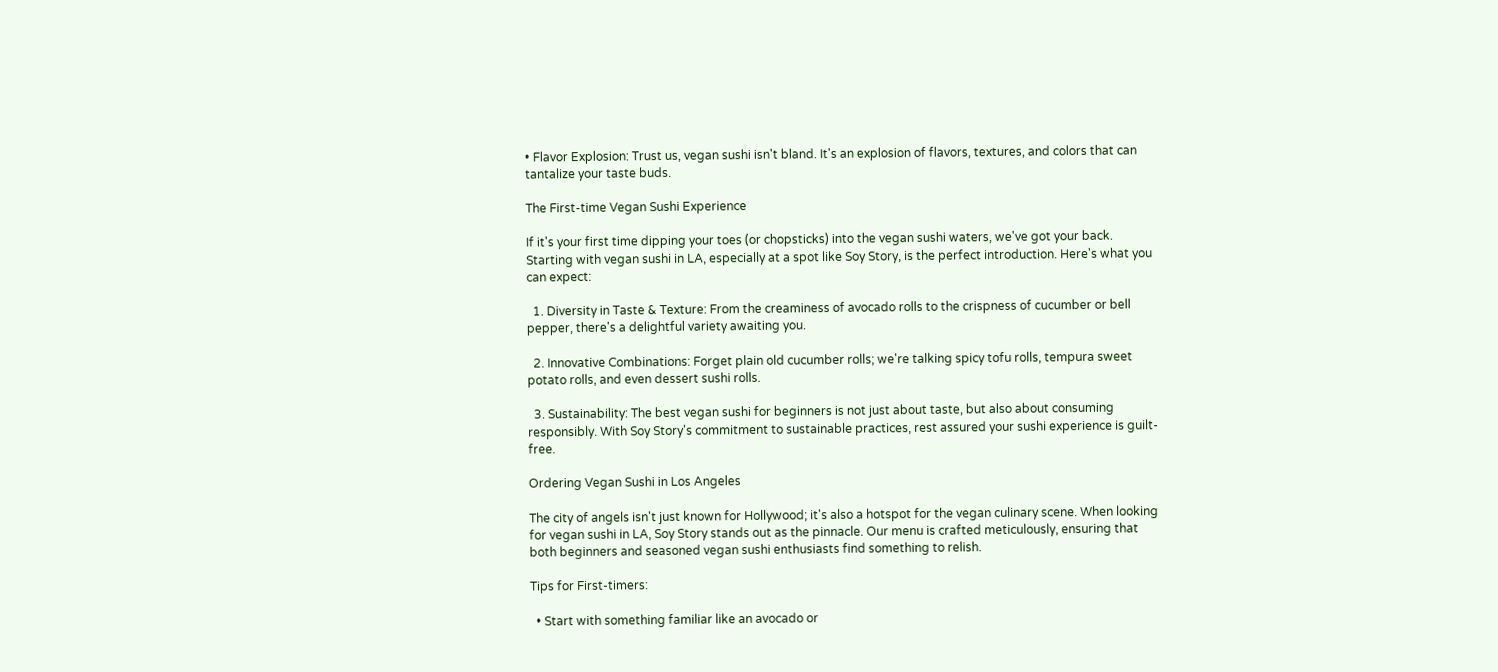• Flavor Explosion: Trust us, vegan sushi isn't bland. It's an explosion of flavors, textures, and colors that can tantalize your taste buds.

The First-time Vegan Sushi Experience

If it's your first time dipping your toes (or chopsticks) into the vegan sushi waters, we've got your back. Starting with vegan sushi in LA, especially at a spot like Soy Story, is the perfect introduction. Here's what you can expect:

  1. Diversity in Taste & Texture: From the creaminess of avocado rolls to the crispness of cucumber or bell pepper, there's a delightful variety awaiting you.

  2. Innovative Combinations: Forget plain old cucumber rolls; we're talking spicy tofu rolls, tempura sweet potato rolls, and even dessert sushi rolls.

  3. Sustainability: The best vegan sushi for beginners is not just about taste, but also about consuming responsibly. With Soy Story's commitment to sustainable practices, rest assured your sushi experience is guilt-free.

Ordering Vegan Sushi in Los Angeles

The city of angels isn't just known for Hollywood; it's also a hotspot for the vegan culinary scene. When looking for vegan sushi in LA, Soy Story stands out as the pinnacle. Our menu is crafted meticulously, ensuring that both beginners and seasoned vegan sushi enthusiasts find something to relish.

Tips for First-timers:

  • Start with something familiar like an avocado or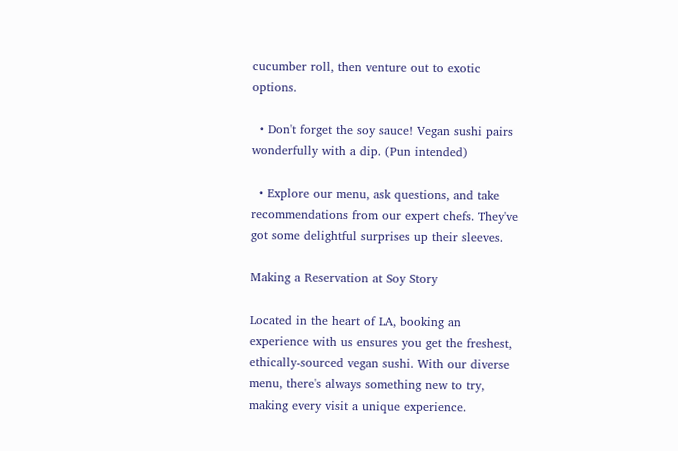cucumber roll, then venture out to exotic options.

  • Don't forget the soy sauce! Vegan sushi pairs wonderfully with a dip. (Pun intended)

  • Explore our menu, ask questions, and take recommendations from our expert chefs. They've got some delightful surprises up their sleeves.

Making a Reservation at Soy Story

Located in the heart of LA, booking an experience with us ensures you get the freshest, ethically-sourced vegan sushi. With our diverse menu, there's always something new to try, making every visit a unique experience.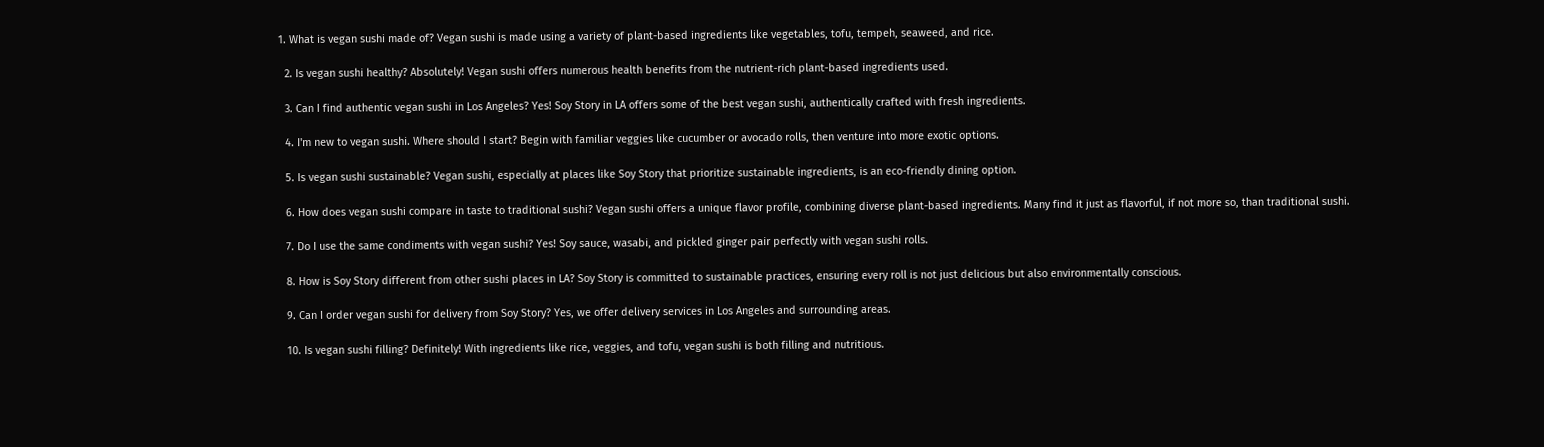1. What is vegan sushi made of? Vegan sushi is made using a variety of plant-based ingredients like vegetables, tofu, tempeh, seaweed, and rice.

  2. Is vegan sushi healthy? Absolutely! Vegan sushi offers numerous health benefits from the nutrient-rich plant-based ingredients used.

  3. Can I find authentic vegan sushi in Los Angeles? Yes! Soy Story in LA offers some of the best vegan sushi, authentically crafted with fresh ingredients.

  4. I'm new to vegan sushi. Where should I start? Begin with familiar veggies like cucumber or avocado rolls, then venture into more exotic options.

  5. Is vegan sushi sustainable? Vegan sushi, especially at places like Soy Story that prioritize sustainable ingredients, is an eco-friendly dining option.

  6. How does vegan sushi compare in taste to traditional sushi? Vegan sushi offers a unique flavor profile, combining diverse plant-based ingredients. Many find it just as flavorful, if not more so, than traditional sushi.

  7. Do I use the same condiments with vegan sushi? Yes! Soy sauce, wasabi, and pickled ginger pair perfectly with vegan sushi rolls.

  8. How is Soy Story different from other sushi places in LA? Soy Story is committed to sustainable practices, ensuring every roll is not just delicious but also environmentally conscious.

  9. Can I order vegan sushi for delivery from Soy Story? Yes, we offer delivery services in Los Angeles and surrounding areas.

  10. Is vegan sushi filling? Definitely! With ingredients like rice, veggies, and tofu, vegan sushi is both filling and nutritious.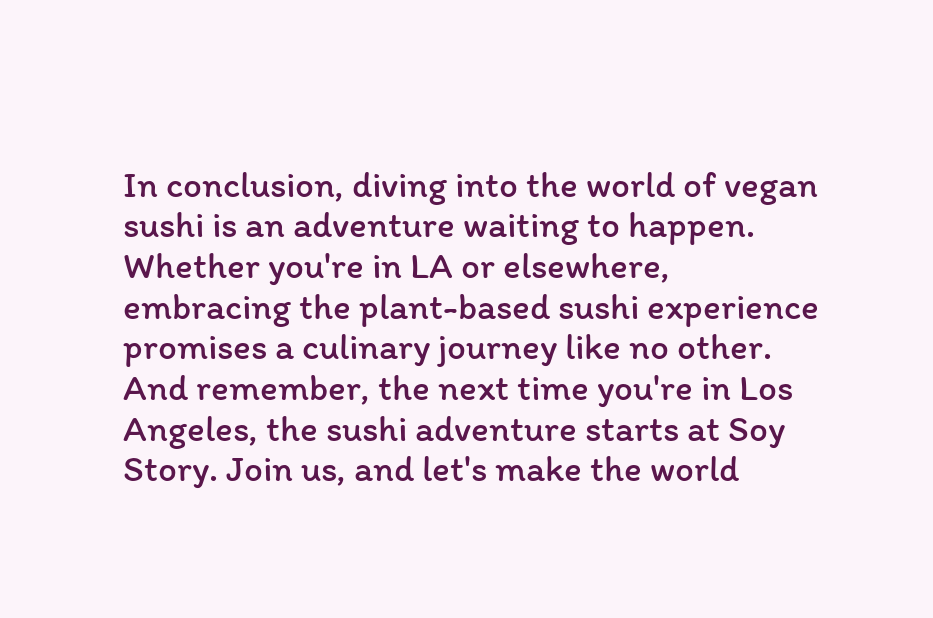In conclusion, diving into the world of vegan sushi is an adventure waiting to happen. Whether you're in LA or elsewhere, embracing the plant-based sushi experience promises a culinary journey like no other. And remember, the next time you're in Los Angeles, the sushi adventure starts at Soy Story. Join us, and let's make the world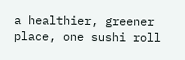a healthier, greener place, one sushi roll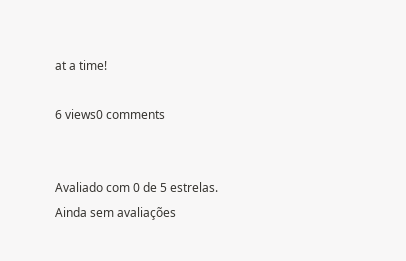at a time!

6 views0 comments


Avaliado com 0 de 5 estrelas.
Ainda sem avaliações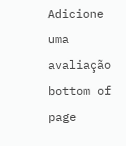Adicione uma avaliação
bottom of page